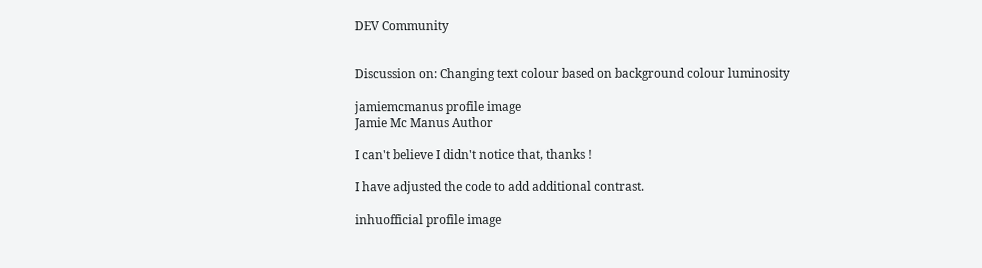DEV Community


Discussion on: Changing text colour based on background colour luminosity

jamiemcmanus profile image
Jamie Mc Manus Author

I can't believe I didn't notice that, thanks !

I have adjusted the code to add additional contrast.

inhuofficial profile image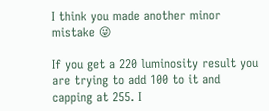I think you made another minor mistake 😜

If you get a 220 luminosity result you are trying to add 100 to it and capping at 255. I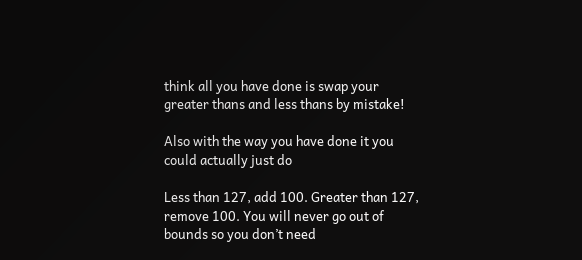think all you have done is swap your greater thans and less thans by mistake!

Also with the way you have done it you could actually just do

Less than 127, add 100. Greater than 127, remove 100. You will never go out of bounds so you don’t need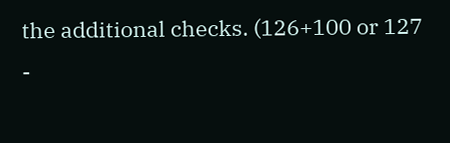the additional checks. (126+100 or 127 -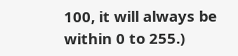100, it will always be within 0 to 255.)